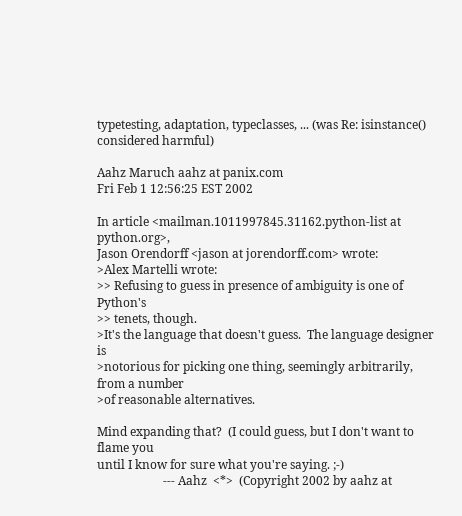typetesting, adaptation, typeclasses, ... (was Re: isinstance() considered harmful)

Aahz Maruch aahz at panix.com
Fri Feb 1 12:56:25 EST 2002

In article <mailman.1011997845.31162.python-list at python.org>,
Jason Orendorff <jason at jorendorff.com> wrote:
>Alex Martelli wrote:
>> Refusing to guess in presence of ambiguity is one of Python's
>> tenets, though.
>It's the language that doesn't guess.  The language designer is
>notorious for picking one thing, seemingly arbitrarily, from a number
>of reasonable alternatives.

Mind expanding that?  (I could guess, but I don't want to flame you
until I know for sure what you're saying. ;-)
                      --- Aahz  <*>  (Copyright 2002 by aahz at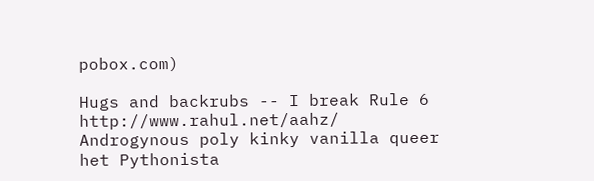pobox.com)

Hugs and backrubs -- I break Rule 6                 http://www.rahul.net/aahz/
Androgynous poly kinky vanilla queer het Pythonista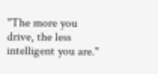"The more you drive, the less intelligent you are."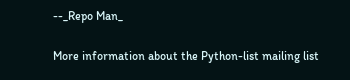--_Repo Man_

More information about the Python-list mailing list